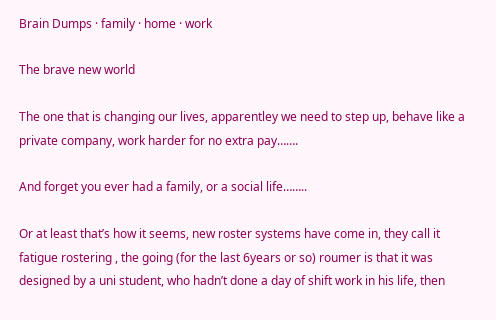Brain Dumps · family · home · work

The brave new world

The one that is changing our lives, apparentley we need to step up, behave like a private company, work harder for no extra pay…….

And forget you ever had a family, or a social life……..

Or at least that’s how it seems, new roster systems have come in, they call it fatigue rostering , the going (for the last 6years or so) roumer is that it was designed by a uni student, who hadn’t done a day of shift work in his life, then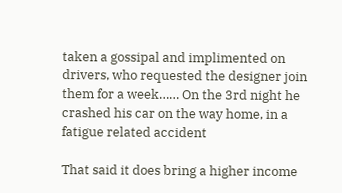taken a gossipal and implimented on drivers, who requested the designer join them for a week…… On the 3rd night he crashed his car on the way home, in a fatigue related accident

That said it does bring a higher income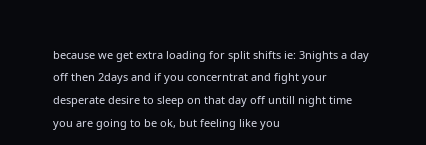because we get extra loading for split shifts ie: 3nights a day off then 2days and if you concerntrat and fight your desperate desire to sleep on that day off untill night time you are going to be ok, but feeling like you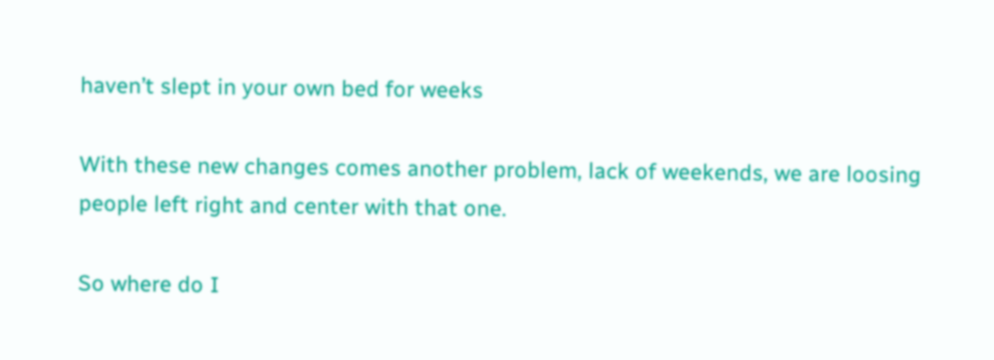haven’t slept in your own bed for weeks

With these new changes comes another problem, lack of weekends, we are loosing people left right and center with that one.

So where do I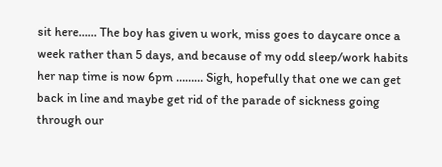sit here…… The boy has given u work, miss goes to daycare once a week rather than 5 days, and because of my odd sleep/work habits her nap time is now 6pm ……… Sigh, hopefully that one we can get back in line and maybe get rid of the parade of sickness going through our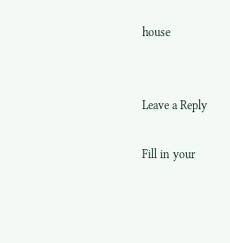house


Leave a Reply

Fill in your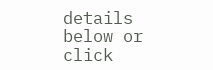details below or click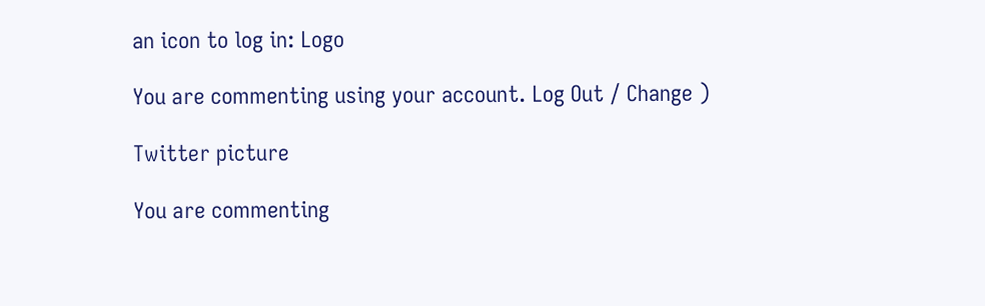an icon to log in: Logo

You are commenting using your account. Log Out / Change )

Twitter picture

You are commenting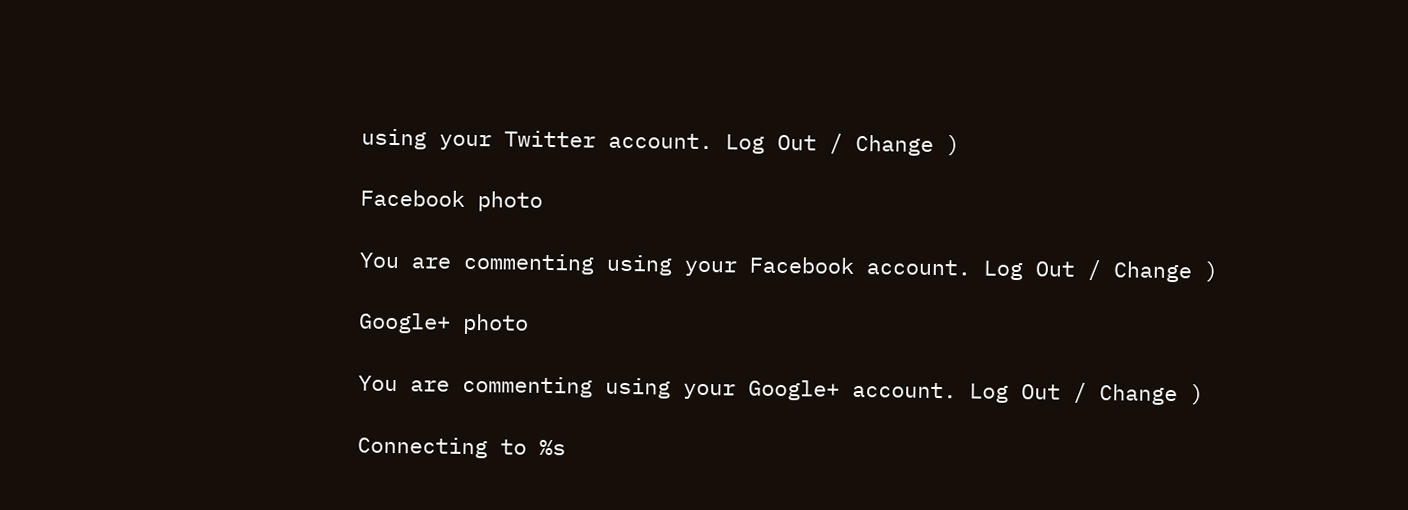using your Twitter account. Log Out / Change )

Facebook photo

You are commenting using your Facebook account. Log Out / Change )

Google+ photo

You are commenting using your Google+ account. Log Out / Change )

Connecting to %s